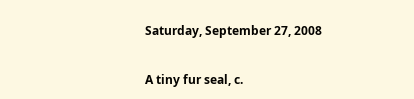Saturday, September 27, 2008

A tiny fur seal, c.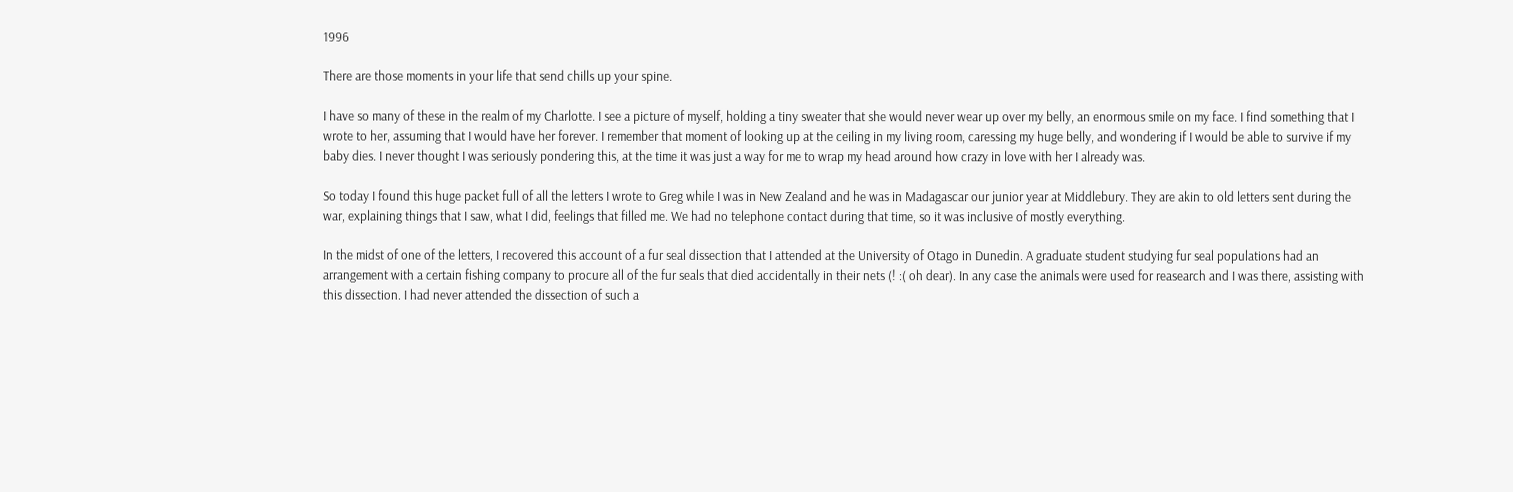1996

There are those moments in your life that send chills up your spine.

I have so many of these in the realm of my Charlotte. I see a picture of myself, holding a tiny sweater that she would never wear up over my belly, an enormous smile on my face. I find something that I wrote to her, assuming that I would have her forever. I remember that moment of looking up at the ceiling in my living room, caressing my huge belly, and wondering if I would be able to survive if my baby dies. I never thought I was seriously pondering this, at the time it was just a way for me to wrap my head around how crazy in love with her I already was.

So today I found this huge packet full of all the letters I wrote to Greg while I was in New Zealand and he was in Madagascar our junior year at Middlebury. They are akin to old letters sent during the war, explaining things that I saw, what I did, feelings that filled me. We had no telephone contact during that time, so it was inclusive of mostly everything.

In the midst of one of the letters, I recovered this account of a fur seal dissection that I attended at the University of Otago in Dunedin. A graduate student studying fur seal populations had an arrangement with a certain fishing company to procure all of the fur seals that died accidentally in their nets (! :( oh dear). In any case the animals were used for reasearch and I was there, assisting with this dissection. I had never attended the dissection of such a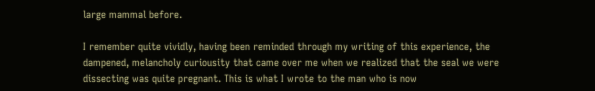large mammal before.

I remember quite vividly, having been reminded through my writing of this experience, the dampened, melancholy curiousity that came over me when we realized that the seal we were dissecting was quite pregnant. This is what I wrote to the man who is now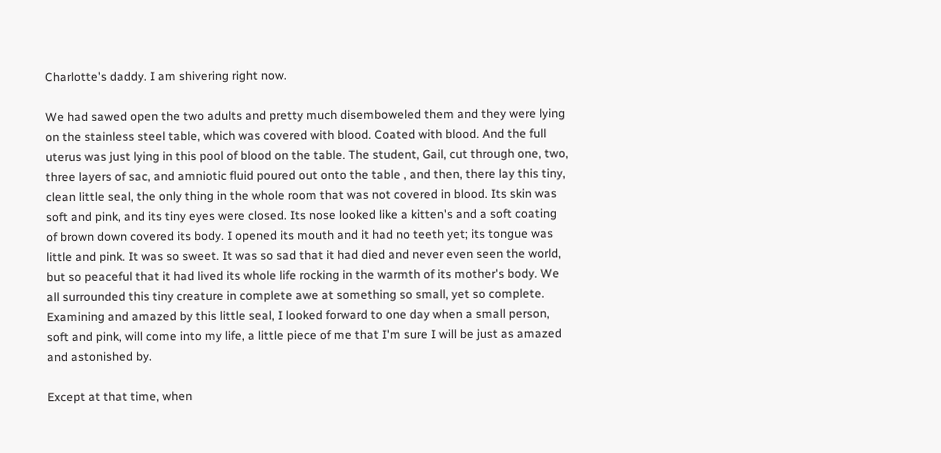Charlotte's daddy. I am shivering right now.

We had sawed open the two adults and pretty much disemboweled them and they were lying on the stainless steel table, which was covered with blood. Coated with blood. And the full uterus was just lying in this pool of blood on the table. The student, Gail, cut through one, two, three layers of sac, and amniotic fluid poured out onto the table , and then, there lay this tiny, clean little seal, the only thing in the whole room that was not covered in blood. Its skin was soft and pink, and its tiny eyes were closed. Its nose looked like a kitten's and a soft coating of brown down covered its body. I opened its mouth and it had no teeth yet; its tongue was little and pink. It was so sweet. It was so sad that it had died and never even seen the world, but so peaceful that it had lived its whole life rocking in the warmth of its mother's body. We all surrounded this tiny creature in complete awe at something so small, yet so complete. Examining and amazed by this little seal, I looked forward to one day when a small person, soft and pink, will come into my life, a little piece of me that I'm sure I will be just as amazed and astonished by.

Except at that time, when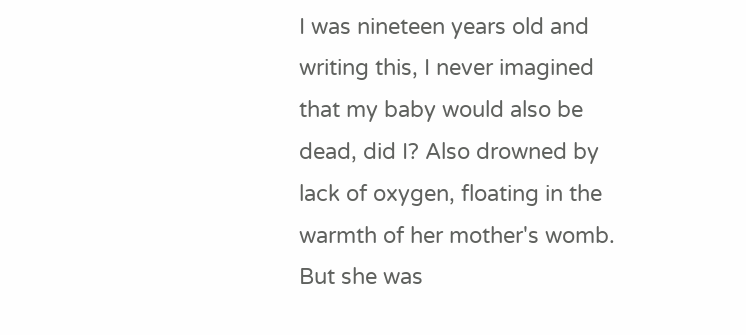I was nineteen years old and writing this, I never imagined that my baby would also be dead, did I? Also drowned by lack of oxygen, floating in the warmth of her mother's womb. But she was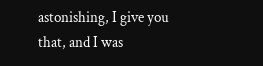astonishing, I give you that, and I was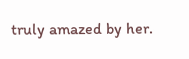truly amazed by her.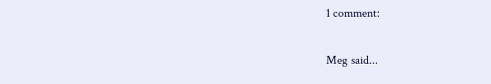1 comment:

Meg said...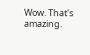Wow. That's amazing.